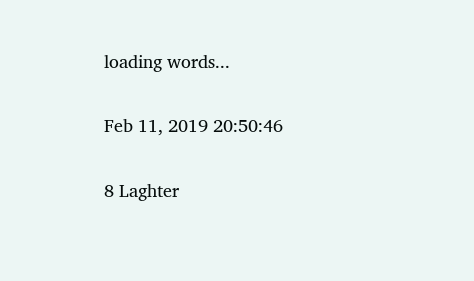loading words...

Feb 11, 2019 20:50:46

8 Laghter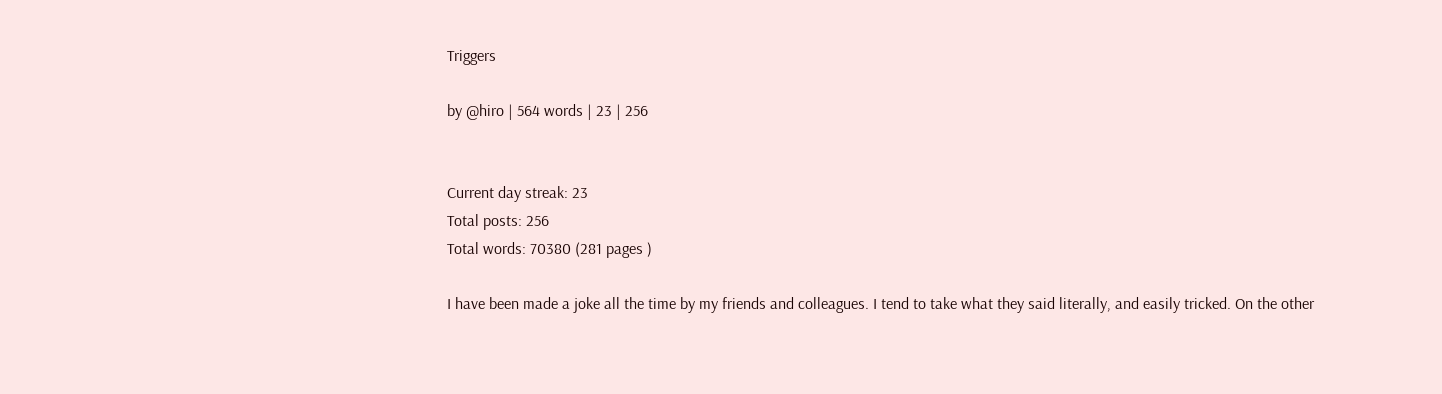Triggers

by @hiro | 564 words | 23 | 256


Current day streak: 23
Total posts: 256
Total words: 70380 (281 pages )

I have been made a joke all the time by my friends and colleagues. I tend to take what they said literally, and easily tricked. On the other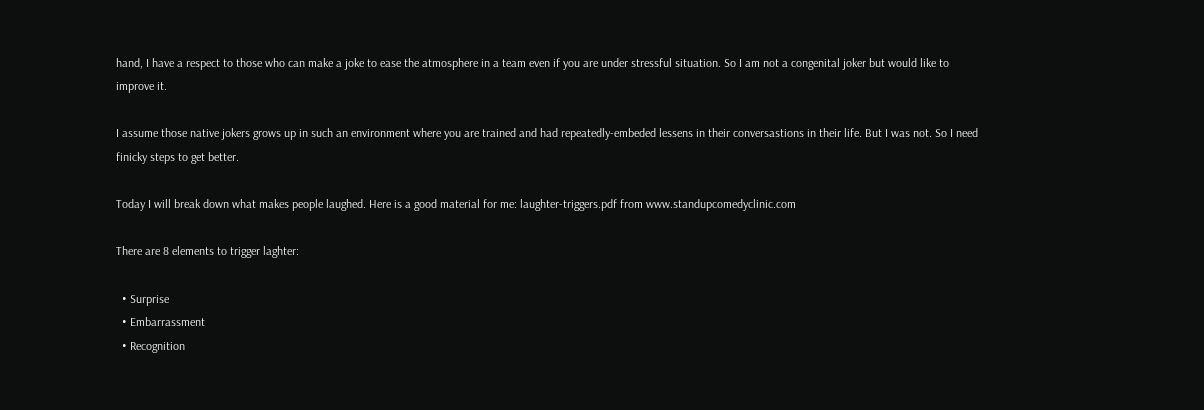hand, I have a respect to those who can make a joke to ease the atmosphere in a team even if you are under stressful situation. So I am not a congenital joker but would like to improve it.

I assume those native jokers grows up in such an environment where you are trained and had repeatedly-embeded lessens in their conversastions in their life. But I was not. So I need finicky steps to get better.

Today I will break down what makes people laughed. Here is a good material for me: laughter-triggers.pdf from www.standupcomedyclinic.com

There are 8 elements to trigger laghter:

  • Surprise
  • Embarrassment
  • Recognition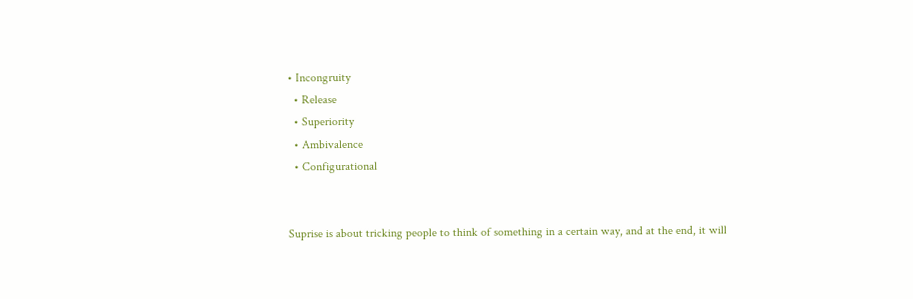• Incongruity
  • Release
  • Superiority
  • Ambivalence
  • Configurational


Suprise is about tricking people to think of something in a certain way, and at the end, it will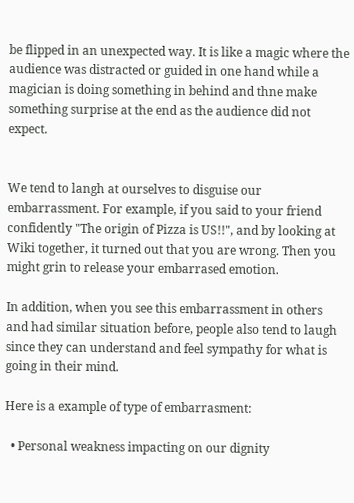be flipped in an unexpected way. It is like a magic where the audience was distracted or guided in one hand while a magician is doing something in behind and thne make something surprise at the end as the audience did not expect.


We tend to langh at ourselves to disguise our embarrassment. For example, if you said to your friend confidently "The origin of Pizza is US!!", and by looking at Wiki together, it turned out that you are wrong. Then you might grin to release your embarrased emotion.

In addition, when you see this embarrassment in others and had similar situation before, people also tend to laugh since they can understand and feel sympathy for what is going in their mind.

Here is a example of type of embarrasment:

  • Personal weakness impacting on our dignity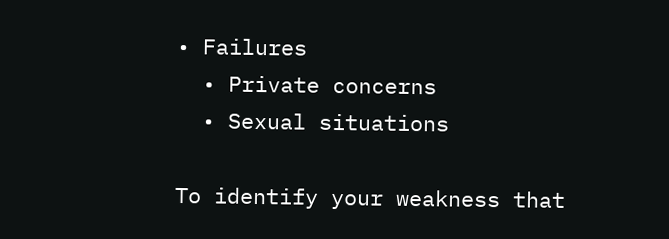• Failures
  • Private concerns
  • Sexual situations

To identify your weakness that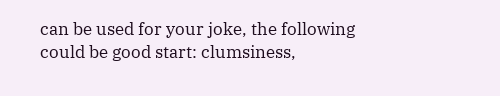can be used for your joke, the following could be good start: clumsiness,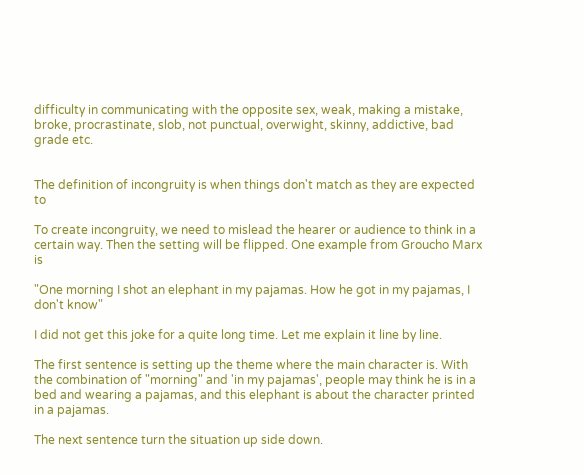difficulty in communicating with the opposite sex, weak, making a mistake, broke, procrastinate, slob, not punctual, overwight, skinny, addictive, bad grade etc.


The definition of incongruity is when things don't match as they are expected to

To create incongruity, we need to mislead the hearer or audience to think in a certain way. Then the setting will be flipped. One example from Groucho Marx is

"One morning I shot an elephant in my pajamas. How he got in my pajamas, I don't know"

I did not get this joke for a quite long time. Let me explain it line by line.

The first sentence is setting up the theme where the main character is. With the combination of "morning" and 'in my pajamas', people may think he is in a bed and wearing a pajamas, and this elephant is about the character printed in a pajamas.

The next sentence turn the situation up side down.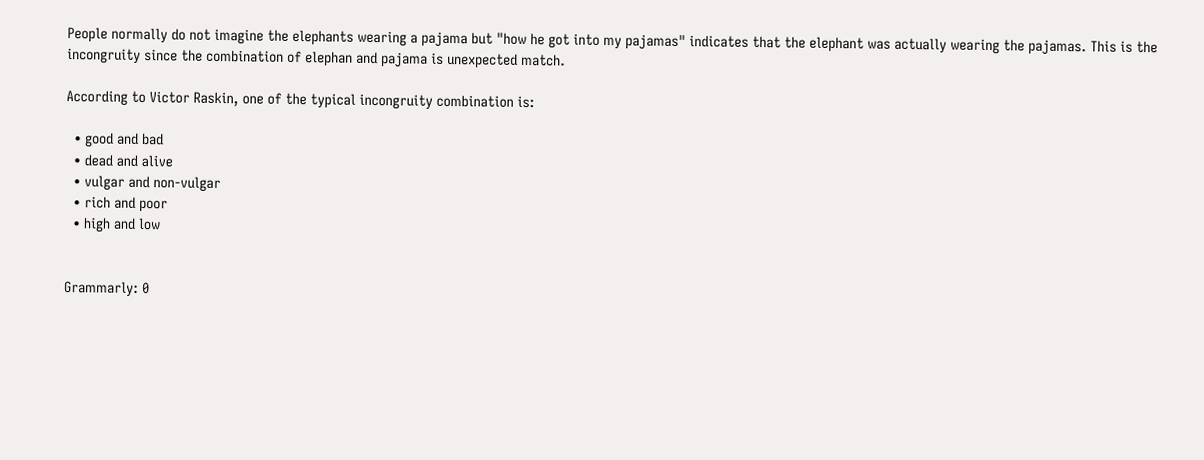People normally do not imagine the elephants wearing a pajama but "how he got into my pajamas" indicates that the elephant was actually wearing the pajamas. This is the incongruity since the combination of elephan and pajama is unexpected match.

According to Victor Raskin, one of the typical incongruity combination is:

  • good and bad
  • dead and alive
  • vulgar and non-vulgar
  • rich and poor
  • high and low


Grammarly: 0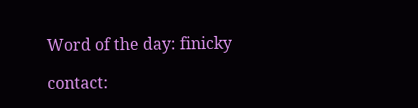Word of the day: finicky

contact: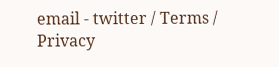email - twitter / Terms / Privacy